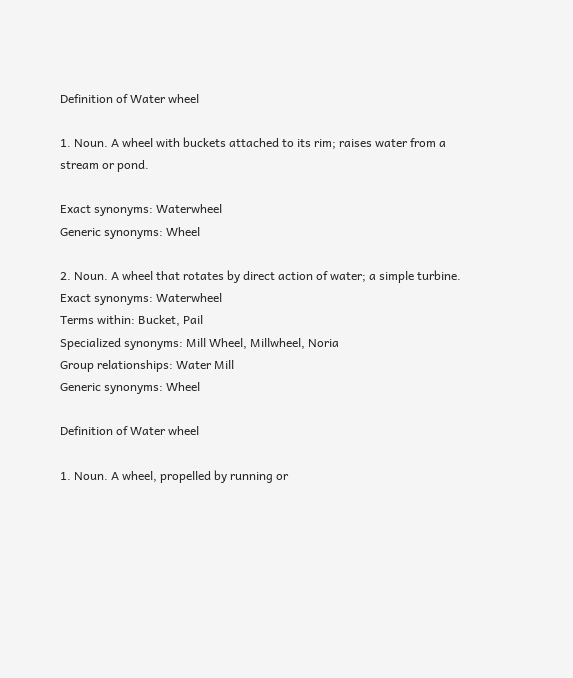Definition of Water wheel

1. Noun. A wheel with buckets attached to its rim; raises water from a stream or pond.

Exact synonyms: Waterwheel
Generic synonyms: Wheel

2. Noun. A wheel that rotates by direct action of water; a simple turbine.
Exact synonyms: Waterwheel
Terms within: Bucket, Pail
Specialized synonyms: Mill Wheel, Millwheel, Noria
Group relationships: Water Mill
Generic synonyms: Wheel

Definition of Water wheel

1. Noun. A wheel, propelled by running or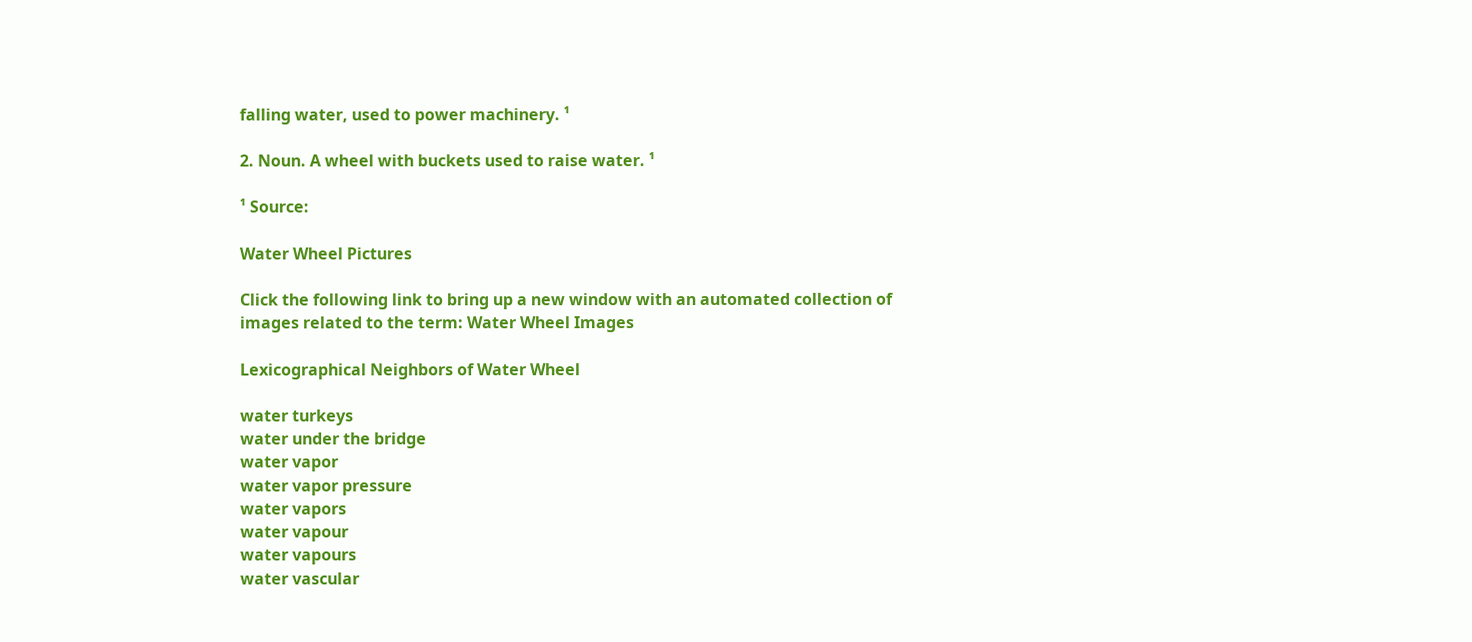falling water, used to power machinery. ¹

2. Noun. A wheel with buckets used to raise water. ¹

¹ Source:

Water Wheel Pictures

Click the following link to bring up a new window with an automated collection of images related to the term: Water Wheel Images

Lexicographical Neighbors of Water Wheel

water turkeys
water under the bridge
water vapor
water vapor pressure
water vapors
water vapour
water vapours
water vascular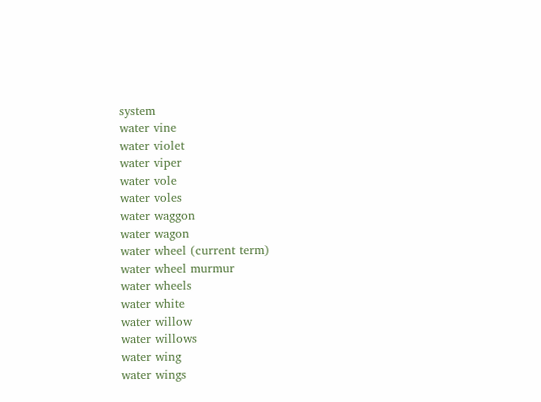system
water vine
water violet
water viper
water vole
water voles
water waggon
water wagon
water wheel (current term)
water wheel murmur
water wheels
water white
water willow
water willows
water wing
water wings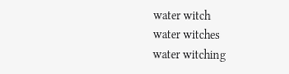water witch
water witches
water witching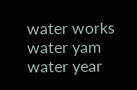water works
water yam
water year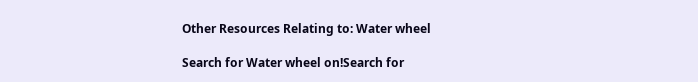Other Resources Relating to: Water wheel

Search for Water wheel on!Search for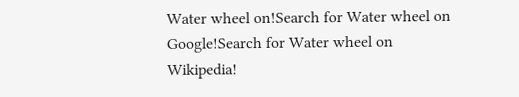Water wheel on!Search for Water wheel on Google!Search for Water wheel on Wikipedia!